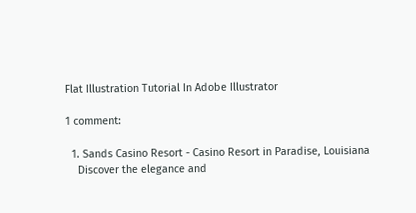Flat Illustration Tutorial In Adobe Illustrator

1 comment:

  1. Sands Casino Resort - Casino Resort in Paradise, Louisiana
    Discover the elegance and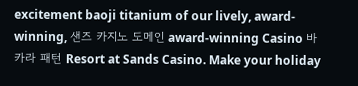excitement baoji titanium of our lively, award-winning, 샌즈 카지노 도메인 award-winning Casino 바카라 패턴 Resort at Sands Casino. Make your holiday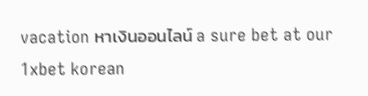vacation หาเงินออนไลน์ a sure bet at our 1xbet korean